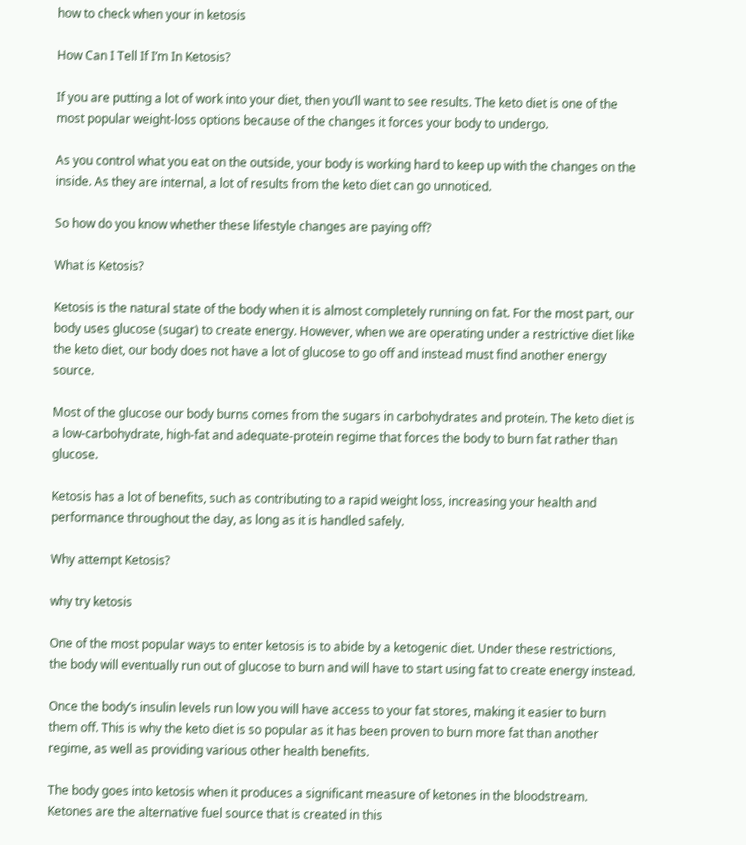how to check when your in ketosis

How Can I Tell If I’m In Ketosis?

If you are putting a lot of work into your diet, then you’ll want to see results. The keto diet is one of the most popular weight-loss options because of the changes it forces your body to undergo.

As you control what you eat on the outside, your body is working hard to keep up with the changes on the inside. As they are internal, a lot of results from the keto diet can go unnoticed.

So how do you know whether these lifestyle changes are paying off?

What is Ketosis?

Ketosis is the natural state of the body when it is almost completely running on fat. For the most part, our body uses glucose (sugar) to create energy. However, when we are operating under a restrictive diet like the keto diet, our body does not have a lot of glucose to go off and instead must find another energy source.

Most of the glucose our body burns comes from the sugars in carbohydrates and protein. The keto diet is a low-carbohydrate, high-fat and adequate-protein regime that forces the body to burn fat rather than glucose.

Ketosis has a lot of benefits, such as contributing to a rapid weight loss, increasing your health and performance throughout the day, as long as it is handled safely.

Why attempt Ketosis?

why try ketosis

One of the most popular ways to enter ketosis is to abide by a ketogenic diet. Under these restrictions, the body will eventually run out of glucose to burn and will have to start using fat to create energy instead.

Once the body’s insulin levels run low you will have access to your fat stores, making it easier to burn them off. This is why the keto diet is so popular as it has been proven to burn more fat than another regime, as well as providing various other health benefits.

The body goes into ketosis when it produces a significant measure of ketones in the bloodstream. Ketones are the alternative fuel source that is created in this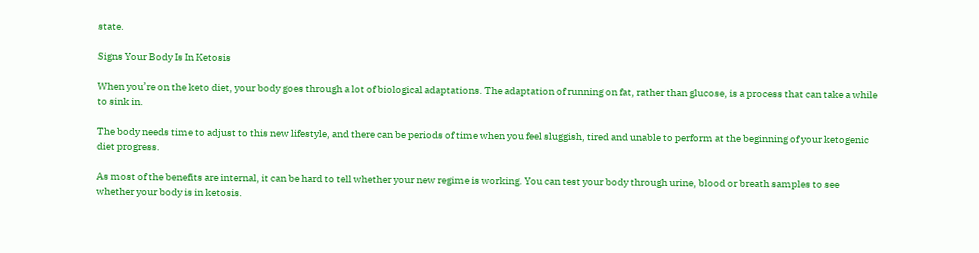state.

Signs Your Body Is In Ketosis

When you’re on the keto diet, your body goes through a lot of biological adaptations. The adaptation of running on fat, rather than glucose, is a process that can take a while to sink in.

The body needs time to adjust to this new lifestyle, and there can be periods of time when you feel sluggish, tired and unable to perform at the beginning of your ketogenic diet progress.

As most of the benefits are internal, it can be hard to tell whether your new regime is working. You can test your body through urine, blood or breath samples to see whether your body is in ketosis.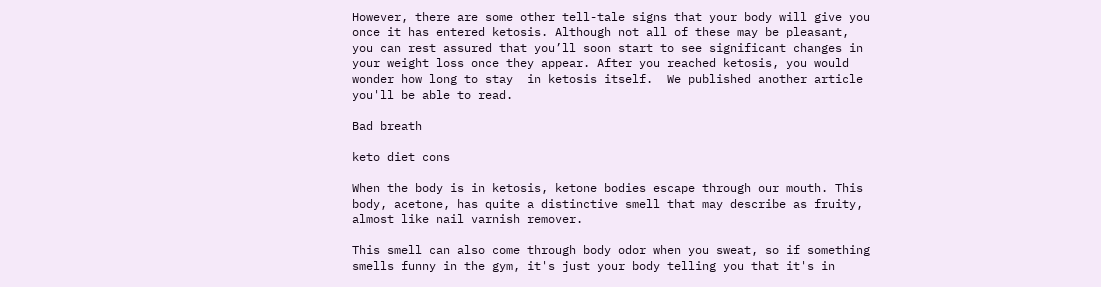However, there are some other tell-tale signs that your body will give you once it has entered ketosis. Although not all of these may be pleasant, you can rest assured that you’ll soon start to see significant changes in your weight loss once they appear. After you reached ketosis, you would wonder how long to stay  in ketosis itself.  We published another article you'll be able to read.

Bad breath

keto diet cons

When the body is in ketosis, ketone bodies escape through our mouth. This body, acetone, has quite a distinctive smell that may describe as fruity, almost like nail varnish remover.

This smell can also come through body odor when you sweat, so if something smells funny in the gym, it's just your body telling you that it's in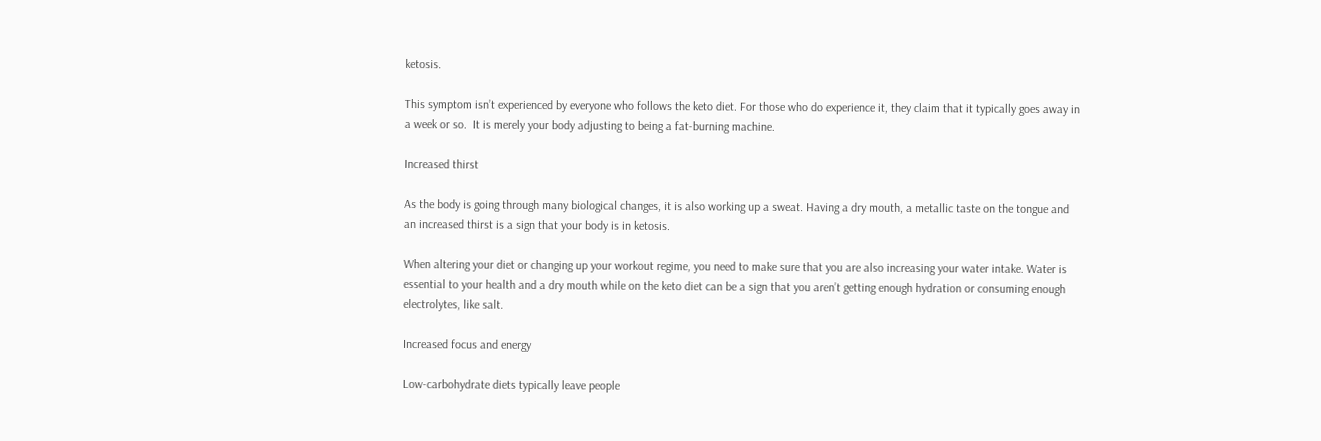ketosis.

This symptom isn’t experienced by everyone who follows the keto diet. For those who do experience it, they claim that it typically goes away in a week or so.  It is merely your body adjusting to being a fat-burning machine.

Increased thirst

As the body is going through many biological changes, it is also working up a sweat. Having a dry mouth, a metallic taste on the tongue and an increased thirst is a sign that your body is in ketosis.

When altering your diet or changing up your workout regime, you need to make sure that you are also increasing your water intake. Water is essential to your health and a dry mouth while on the keto diet can be a sign that you aren’t getting enough hydration or consuming enough electrolytes, like salt.

Increased focus and energy

Low-carbohydrate diets typically leave people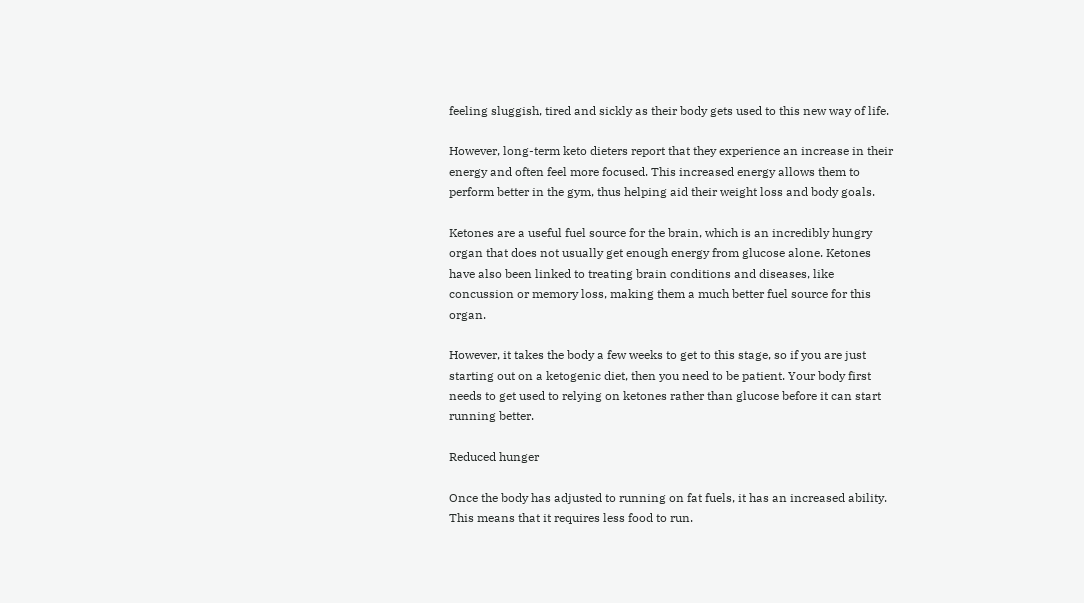feeling sluggish, tired and sickly as their body gets used to this new way of life.

However, long-term keto dieters report that they experience an increase in their energy and often feel more focused. This increased energy allows them to perform better in the gym, thus helping aid their weight loss and body goals.

Ketones are a useful fuel source for the brain, which is an incredibly hungry organ that does not usually get enough energy from glucose alone. Ketones have also been linked to treating brain conditions and diseases, like concussion or memory loss, making them a much better fuel source for this organ.

However, it takes the body a few weeks to get to this stage, so if you are just starting out on a ketogenic diet, then you need to be patient. Your body first needs to get used to relying on ketones rather than glucose before it can start running better.

Reduced hunger

Once the body has adjusted to running on fat fuels, it has an increased ability. This means that it requires less food to run.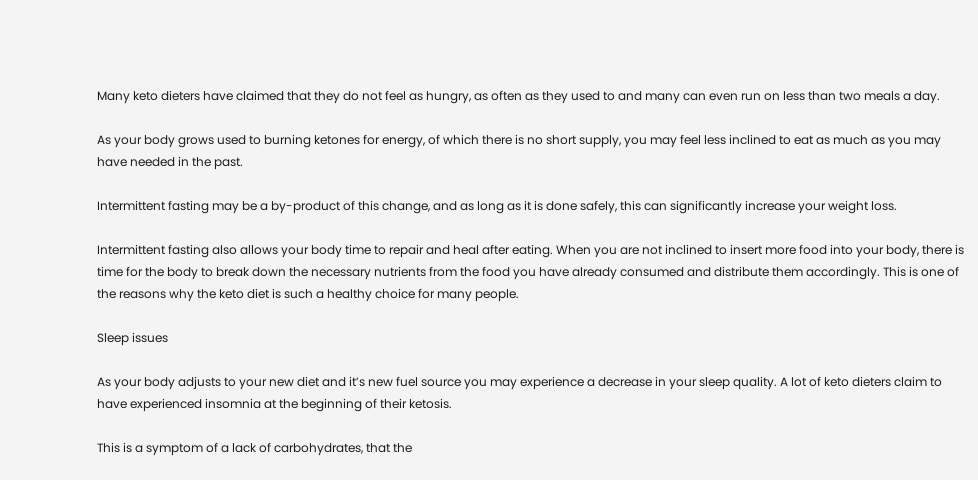Many keto dieters have claimed that they do not feel as hungry, as often as they used to and many can even run on less than two meals a day.

As your body grows used to burning ketones for energy, of which there is no short supply, you may feel less inclined to eat as much as you may have needed in the past.

Intermittent fasting may be a by-product of this change, and as long as it is done safely, this can significantly increase your weight loss.

Intermittent fasting also allows your body time to repair and heal after eating. When you are not inclined to insert more food into your body, there is time for the body to break down the necessary nutrients from the food you have already consumed and distribute them accordingly. This is one of the reasons why the keto diet is such a healthy choice for many people.

Sleep issues

As your body adjusts to your new diet and it’s new fuel source you may experience a decrease in your sleep quality. A lot of keto dieters claim to have experienced insomnia at the beginning of their ketosis.

This is a symptom of a lack of carbohydrates, that the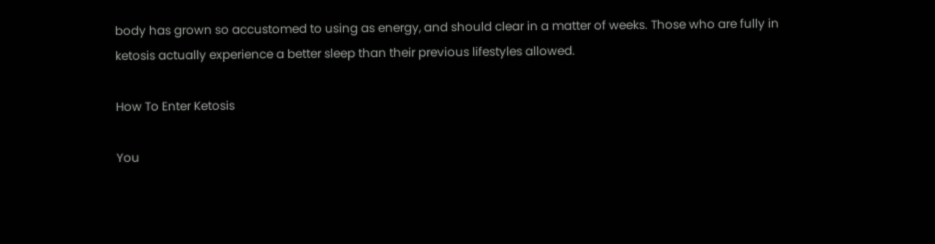body has grown so accustomed to using as energy, and should clear in a matter of weeks. Those who are fully in ketosis actually experience a better sleep than their previous lifestyles allowed.

How To Enter Ketosis

You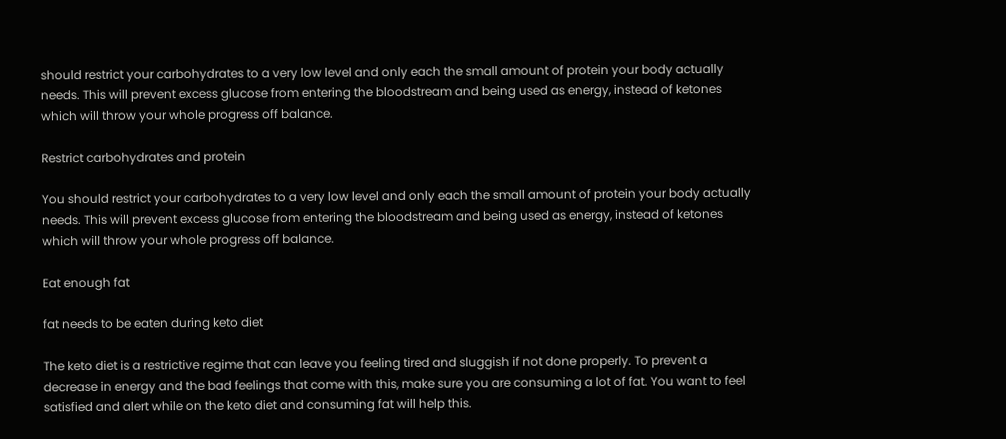should restrict your carbohydrates to a very low level and only each the small amount of protein your body actually needs. This will prevent excess glucose from entering the bloodstream and being used as energy, instead of ketones which will throw your whole progress off balance.

Restrict carbohydrates and protein

You should restrict your carbohydrates to a very low level and only each the small amount of protein your body actually needs. This will prevent excess glucose from entering the bloodstream and being used as energy, instead of ketones which will throw your whole progress off balance.

Eat enough fat

fat needs to be eaten during keto diet

The keto diet is a restrictive regime that can leave you feeling tired and sluggish if not done properly. To prevent a decrease in energy and the bad feelings that come with this, make sure you are consuming a lot of fat. You want to feel satisfied and alert while on the keto diet and consuming fat will help this.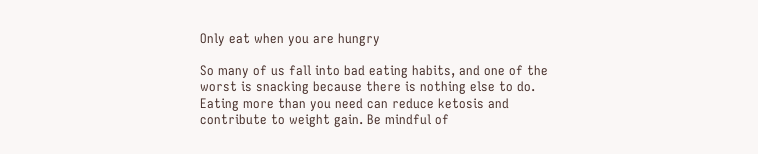Only eat when you are hungry

So many of us fall into bad eating habits, and one of the worst is snacking because there is nothing else to do. Eating more than you need can reduce ketosis and contribute to weight gain. Be mindful of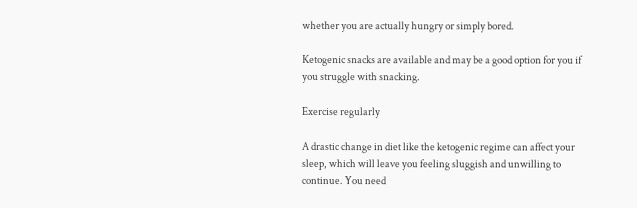whether you are actually hungry or simply bored.

Ketogenic snacks are available and may be a good option for you if you struggle with snacking.

Exercise regularly

A drastic change in diet like the ketogenic regime can affect your sleep, which will leave you feeling sluggish and unwilling to continue. You need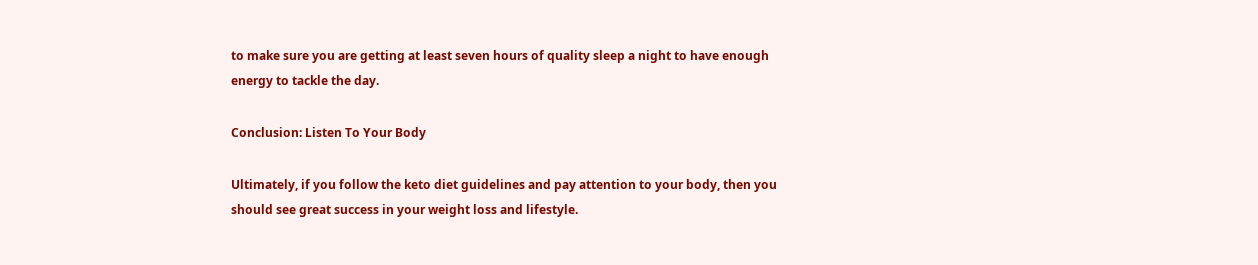to make sure you are getting at least seven hours of quality sleep a night to have enough energy to tackle the day.

Conclusion: Listen To Your Body

Ultimately, if you follow the keto diet guidelines and pay attention to your body, then you should see great success in your weight loss and lifestyle.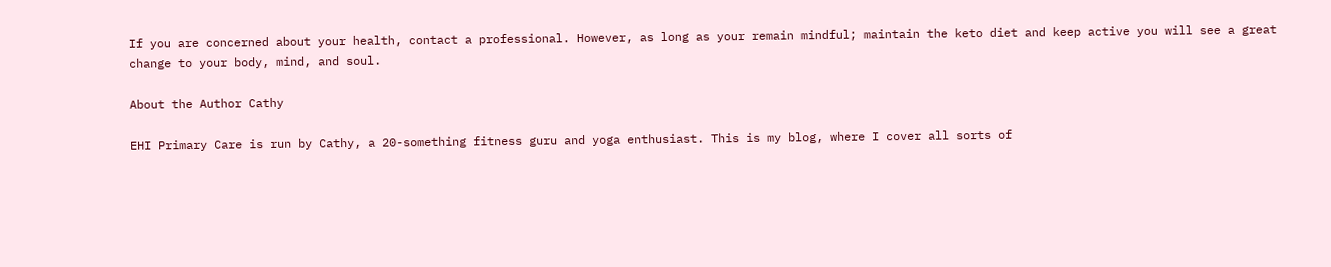If you are concerned about your health, contact a professional. However, as long as your remain mindful; maintain the keto diet and keep active you will see a great change to your body, mind, and soul.

About the Author Cathy

EHI Primary Care is run by Cathy, a 20-something fitness guru and yoga enthusiast. This is my blog, where I cover all sorts of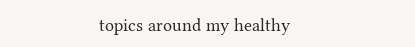topics around my healthy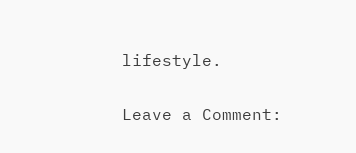lifestyle.

Leave a Comment: